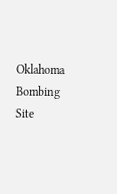Oklahoma Bombing Site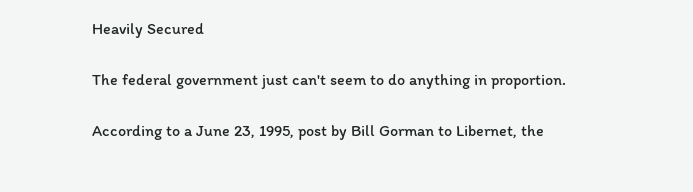Heavily Secured

The federal government just can't seem to do anything in proportion.

According to a June 23, 1995, post by Bill Gorman to Libernet, the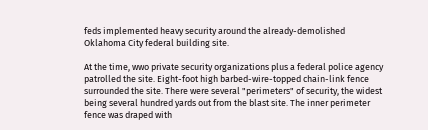feds implemented heavy security around the already-demolished Oklahoma City federal building site.

At the time, wwo private security organizations plus a federal police agency patrolled the site. Eight-foot high barbed-wire-topped chain-link fence surrounded the site. There were several "perimeters" of security, the widest being several hundred yards out from the blast site. The inner perimeter fence was draped with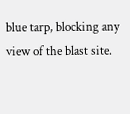blue tarp, blocking any view of the blast site.